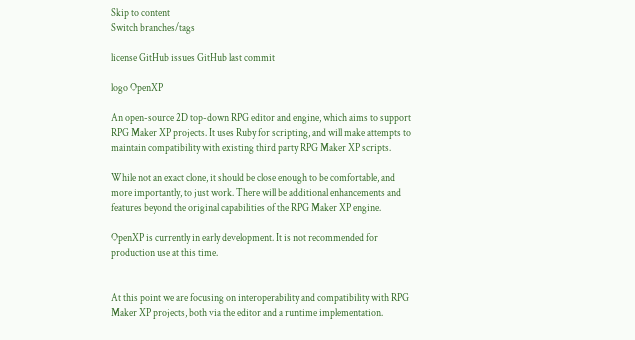Skip to content
Switch branches/tags

license GitHub issues GitHub last commit

logo OpenXP

An open-source 2D top-down RPG editor and engine, which aims to support RPG Maker XP projects. It uses Ruby for scripting, and will make attempts to maintain compatibility with existing third party RPG Maker XP scripts.

While not an exact clone, it should be close enough to be comfortable, and more importantly, to just work. There will be additional enhancements and features beyond the original capabilities of the RPG Maker XP engine.

OpenXP is currently in early development. It is not recommended for production use at this time.


At this point we are focusing on interoperability and compatibility with RPG Maker XP projects, both via the editor and a runtime implementation.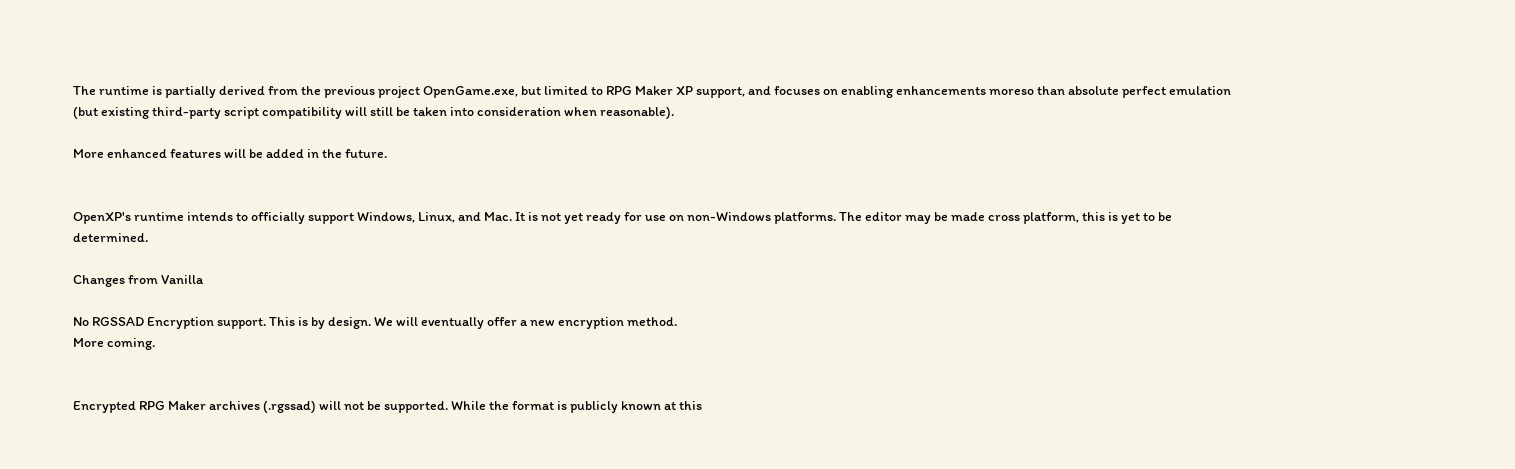The runtime is partially derived from the previous project OpenGame.exe, but limited to RPG Maker XP support, and focuses on enabling enhancements moreso than absolute perfect emulation (but existing third-party script compatibility will still be taken into consideration when reasonable).

More enhanced features will be added in the future.


OpenXP's runtime intends to officially support Windows, Linux, and Mac. It is not yet ready for use on non-Windows platforms. The editor may be made cross platform, this is yet to be determined.

Changes from Vanilla

No RGSSAD Encryption support. This is by design. We will eventually offer a new encryption method.
More coming.


Encrypted RPG Maker archives (.rgssad) will not be supported. While the format is publicly known at this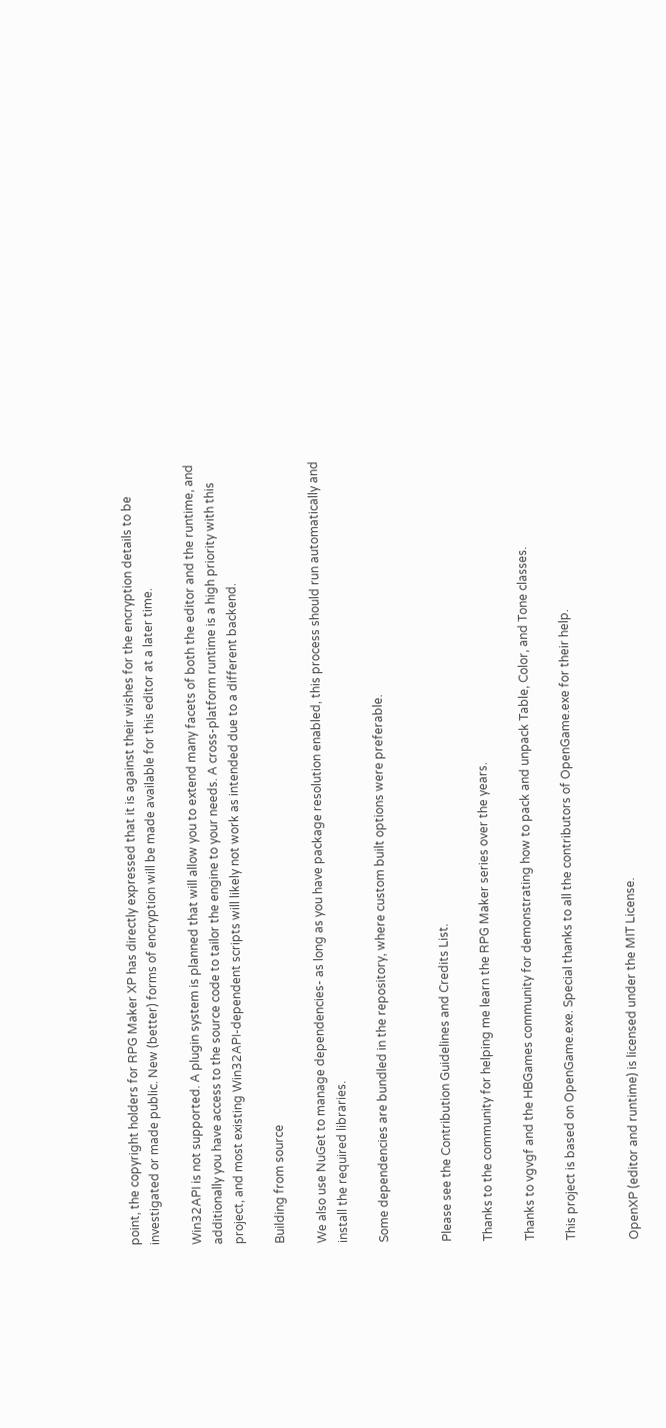point, the copyright holders for RPG Maker XP has directly expressed that it is against their wishes for the encryption details to be investigated or made public. New (better) forms of encryption will be made available for this editor at a later time.

Win32API is not supported. A plugin system is planned that will allow you to extend many facets of both the editor and the runtime, and additionally you have access to the source code to tailor the engine to your needs. A cross-platform runtime is a high priority with this project, and most existing Win32API-dependent scripts will likely not work as intended due to a different backend.

Building from source

We also use NuGet to manage dependencies- as long as you have package resolution enabled, this process should run automatically and install the required libraries.

Some dependencies are bundled in the repository, where custom built options were preferable.


Please see the Contribution Guidelines and Credits List.

Thanks to the community for helping me learn the RPG Maker series over the years.

Thanks to vgvgf and the HBGames community for demonstrating how to pack and unpack Table, Color, and Tone classes.

This project is based on OpenGame.exe. Special thanks to all the contributors of OpenGame.exe for their help.


OpenXP (editor and runtime) is licensed under the MIT License.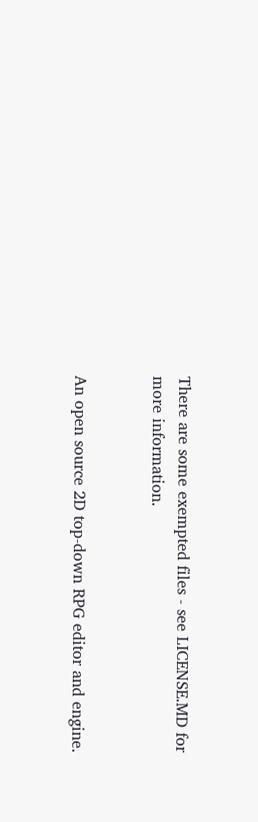There are some exempted files - see LICENSE.MD for more information.


An open source 2D top-down RPG editor and engine.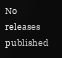No releases published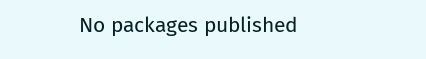No packages published